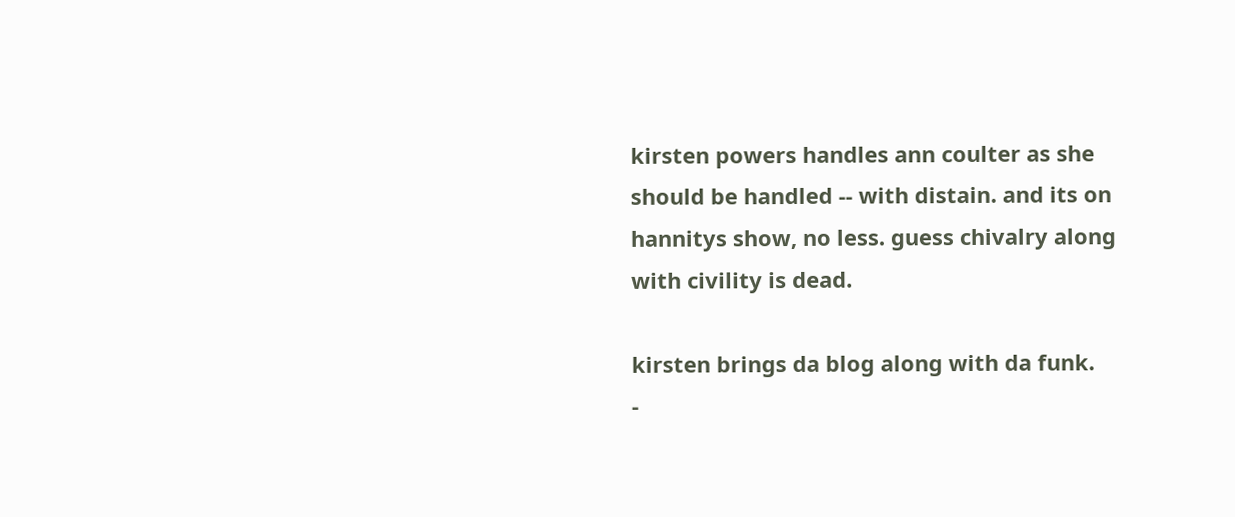kirsten powers handles ann coulter as she should be handled -- with distain. and its on hannitys show, no less. guess chivalry along with civility is dead.

kirsten brings da blog along with da funk.
-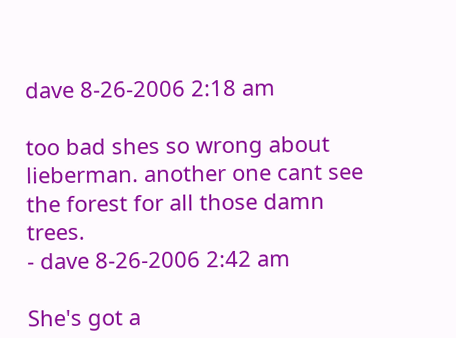dave 8-26-2006 2:18 am

too bad shes so wrong about lieberman. another one cant see the forest for all those damn trees.
- dave 8-26-2006 2:42 am

She's got a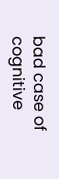bad case of cognitive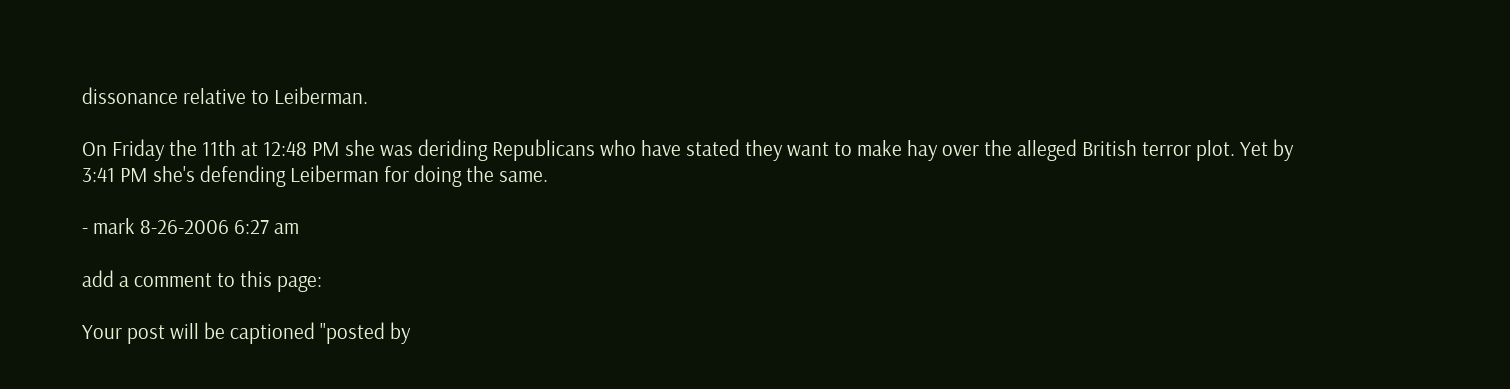dissonance relative to Leiberman.

On Friday the 11th at 12:48 PM she was deriding Republicans who have stated they want to make hay over the alleged British terror plot. Yet by 3:41 PM she's defending Leiberman for doing the same.

- mark 8-26-2006 6:27 am

add a comment to this page:

Your post will be captioned "posted by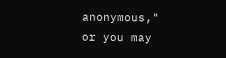anonymous,"
or you may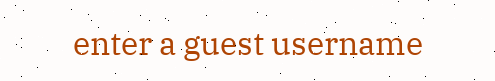enter a guest username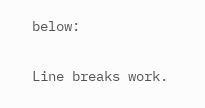below:

Line breaks work.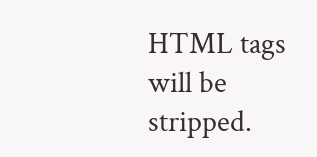HTML tags will be stripped.